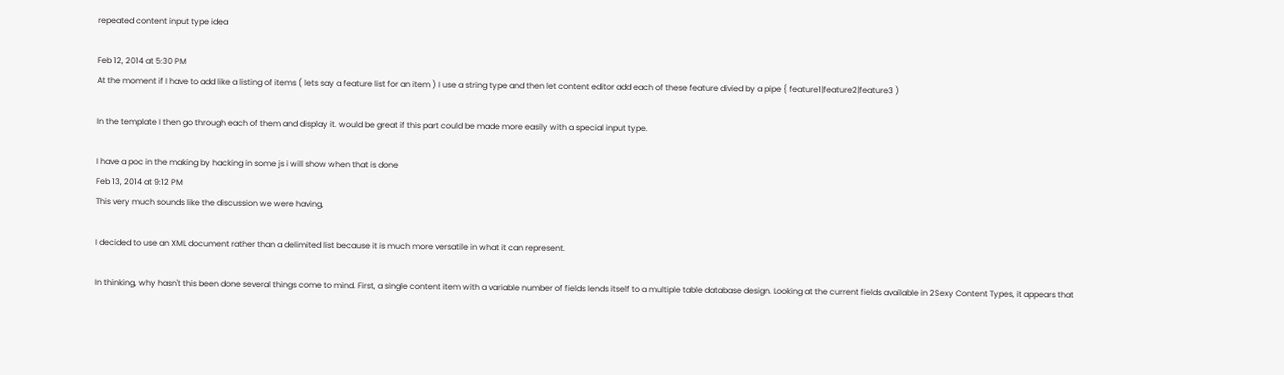repeated content input type idea

Feb 12, 2014 at 5:30 PM
At the moment if I have to add like a listing of items ( lets say a feature list for an item ) I use a string type and then let content editor add each of these feature divied by a pipe { feature1|feature2|feature3 )

In the template I then go through each of them and display it. would be great if this part could be made more easily with a special input type.

I have a poc in the making by hacking in some js i will show when that is done
Feb 13, 2014 at 9:12 PM
This very much sounds like the discussion we were having,

I decided to use an XML document rather than a delimited list because it is much more versatile in what it can represent.

In thinking, why hasn't this been done several things come to mind. First, a single content item with a variable number of fields lends itself to a multiple table database design. Looking at the current fields available in 2Sexy Content Types, it appears that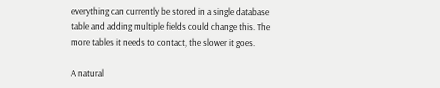everything can currently be stored in a single database table and adding multiple fields could change this. The more tables it needs to contact, the slower it goes.

A natural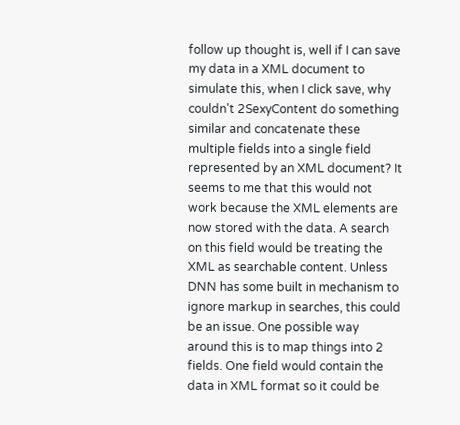follow up thought is, well if I can save my data in a XML document to simulate this, when I click save, why couldn't 2SexyContent do something similar and concatenate these multiple fields into a single field represented by an XML document? It seems to me that this would not work because the XML elements are now stored with the data. A search on this field would be treating the XML as searchable content. Unless DNN has some built in mechanism to ignore markup in searches, this could be an issue. One possible way around this is to map things into 2 fields. One field would contain the data in XML format so it could be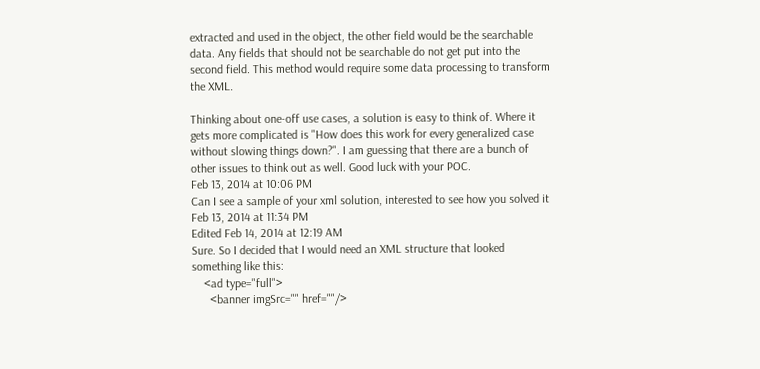extracted and used in the object, the other field would be the searchable data. Any fields that should not be searchable do not get put into the second field. This method would require some data processing to transform the XML.

Thinking about one-off use cases, a solution is easy to think of. Where it gets more complicated is "How does this work for every generalized case without slowing things down?". I am guessing that there are a bunch of other issues to think out as well. Good luck with your POC.
Feb 13, 2014 at 10:06 PM
Can I see a sample of your xml solution, interested to see how you solved it
Feb 13, 2014 at 11:34 PM
Edited Feb 14, 2014 at 12:19 AM
Sure. So I decided that I would need an XML structure that looked something like this:
    <ad type="full">
      <banner imgSrc="" href=""/>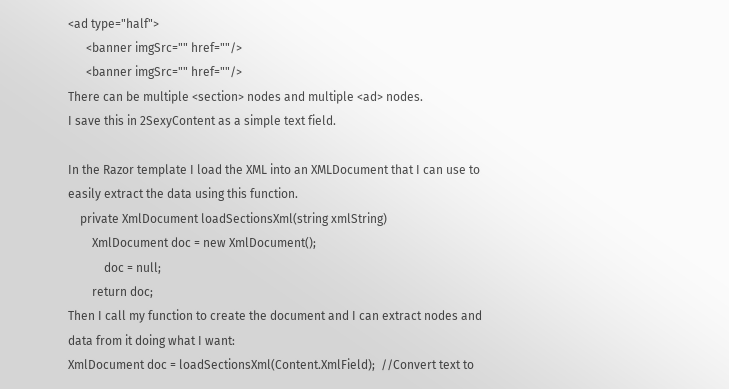<ad type="half">
      <banner imgSrc="" href=""/>
      <banner imgSrc="" href=""/>
There can be multiple <section> nodes and multiple <ad> nodes.
I save this in 2SexyContent as a simple text field.

In the Razor template I load the XML into an XMLDocument that I can use to easily extract the data using this function.
    private XmlDocument loadSectionsXml(string xmlString)
        XmlDocument doc = new XmlDocument();
            doc = null;
        return doc;
Then I call my function to create the document and I can extract nodes and data from it doing what I want:
XmlDocument doc = loadSectionsXml(Content.XmlField);  //Convert text to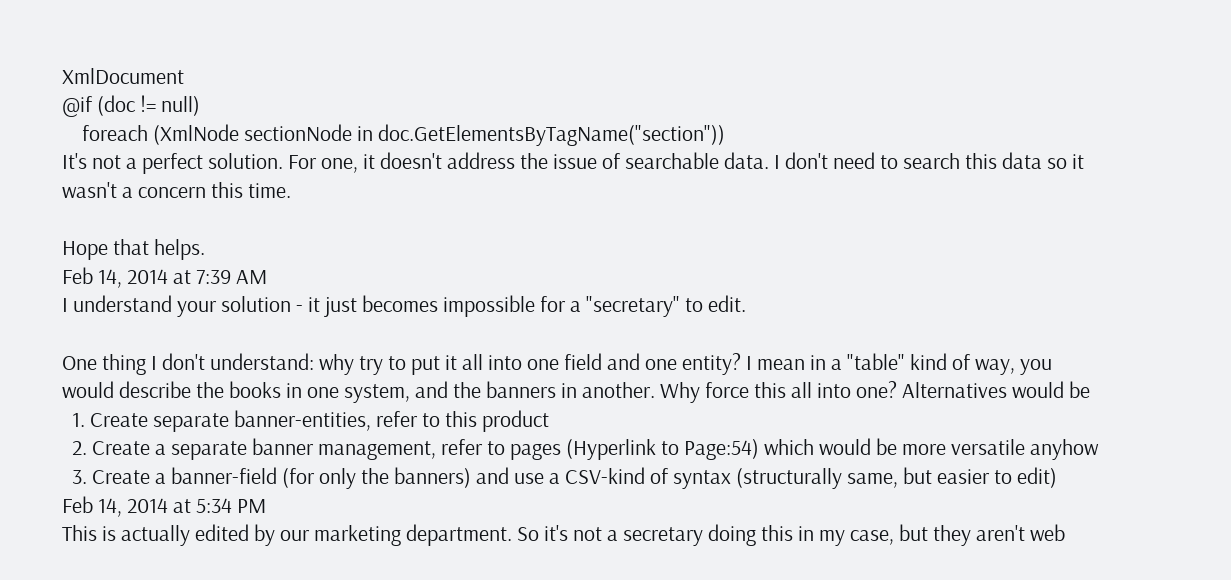XmlDocument
@if (doc != null)
    foreach (XmlNode sectionNode in doc.GetElementsByTagName("section"))
It's not a perfect solution. For one, it doesn't address the issue of searchable data. I don't need to search this data so it wasn't a concern this time.

Hope that helps.
Feb 14, 2014 at 7:39 AM
I understand your solution - it just becomes impossible for a "secretary" to edit.

One thing I don't understand: why try to put it all into one field and one entity? I mean in a "table" kind of way, you would describe the books in one system, and the banners in another. Why force this all into one? Alternatives would be
  1. Create separate banner-entities, refer to this product
  2. Create a separate banner management, refer to pages (Hyperlink to Page:54) which would be more versatile anyhow
  3. Create a banner-field (for only the banners) and use a CSV-kind of syntax (structurally same, but easier to edit)
Feb 14, 2014 at 5:34 PM
This is actually edited by our marketing department. So it's not a secretary doing this in my case, but they aren't web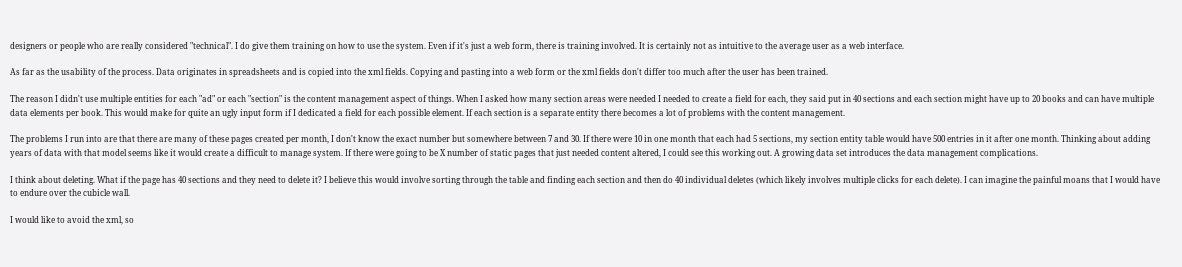designers or people who are really considered "technical". I do give them training on how to use the system. Even if it's just a web form, there is training involved. It is certainly not as intuitive to the average user as a web interface.

As far as the usability of the process. Data originates in spreadsheets and is copied into the xml fields. Copying and pasting into a web form or the xml fields don't differ too much after the user has been trained.

The reason I didn't use multiple entities for each "ad" or each "section" is the content management aspect of things. When I asked how many section areas were needed I needed to create a field for each, they said put in 40 sections and each section might have up to 20 books and can have multiple data elements per book. This would make for quite an ugly input form if I dedicated a field for each possible element. If each section is a separate entity there becomes a lot of problems with the content management.

The problems I run into are that there are many of these pages created per month, I don't know the exact number but somewhere between 7 and 30. If there were 10 in one month that each had 5 sections, my section entity table would have 500 entries in it after one month. Thinking about adding years of data with that model seems like it would create a difficult to manage system. If there were going to be X number of static pages that just needed content altered, I could see this working out. A growing data set introduces the data management complications.

I think about deleting. What if the page has 40 sections and they need to delete it? I believe this would involve sorting through the table and finding each section and then do 40 individual deletes (which likely involves multiple clicks for each delete). I can imagine the painful moans that I would have to endure over the cubicle wall.

I would like to avoid the xml, so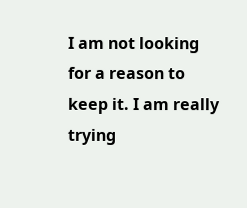I am not looking for a reason to keep it. I am really trying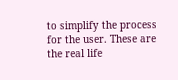to simplify the process for the user. These are the real life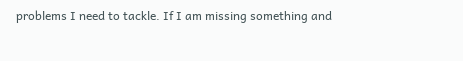problems I need to tackle. If I am missing something and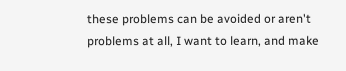these problems can be avoided or aren't problems at all, I want to learn, and make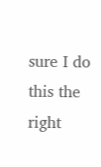sure I do this the right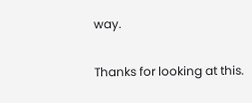way.

Thanks for looking at this.